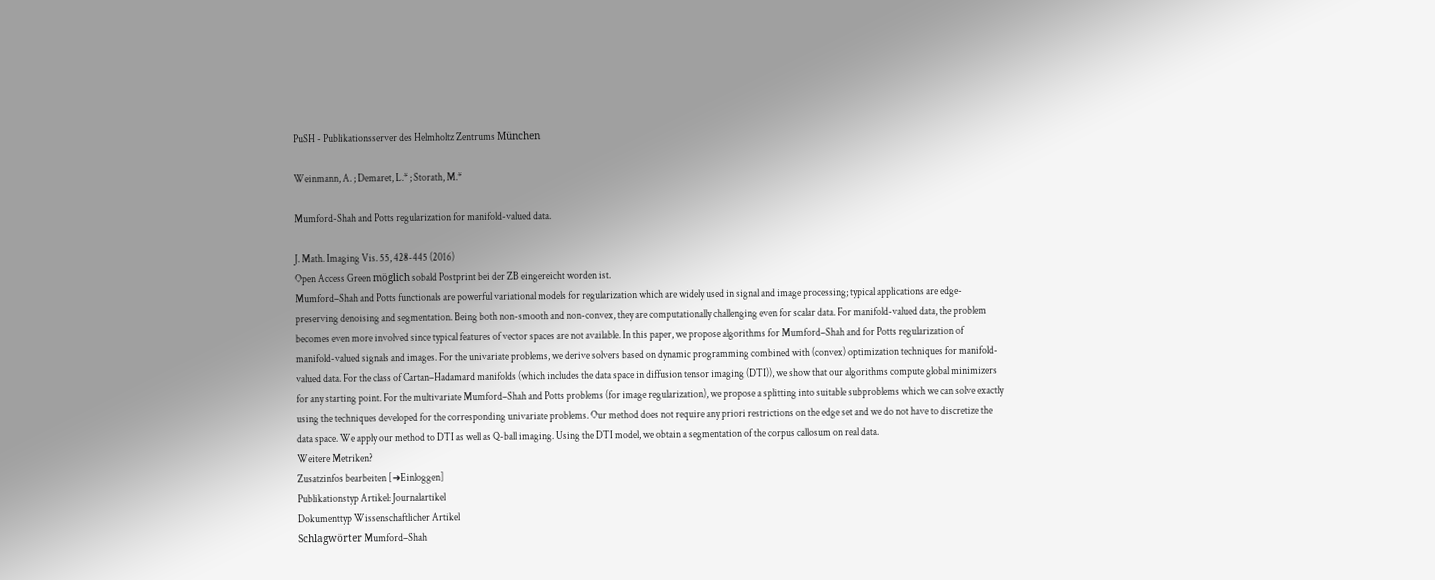PuSH - Publikationsserver des Helmholtz Zentrums München

Weinmann, A. ; Demaret, L.* ; Storath, M.*

Mumford-Shah and Potts regularization for manifold-valued data.

J. Math. Imaging Vis. 55, 428-445 (2016)
Open Access Green möglich sobald Postprint bei der ZB eingereicht worden ist.
Mumford–Shah and Potts functionals are powerful variational models for regularization which are widely used in signal and image processing; typical applications are edge-preserving denoising and segmentation. Being both non-smooth and non-convex, they are computationally challenging even for scalar data. For manifold-valued data, the problem becomes even more involved since typical features of vector spaces are not available. In this paper, we propose algorithms for Mumford–Shah and for Potts regularization of manifold-valued signals and images. For the univariate problems, we derive solvers based on dynamic programming combined with (convex) optimization techniques for manifold-valued data. For the class of Cartan–Hadamard manifolds (which includes the data space in diffusion tensor imaging (DTI)), we show that our algorithms compute global minimizers for any starting point. For the multivariate Mumford–Shah and Potts problems (for image regularization), we propose a splitting into suitable subproblems which we can solve exactly using the techniques developed for the corresponding univariate problems. Our method does not require any priori restrictions on the edge set and we do not have to discretize the data space. We apply our method to DTI as well as Q-ball imaging. Using the DTI model, we obtain a segmentation of the corpus callosum on real data.
Weitere Metriken?
Zusatzinfos bearbeiten [➜Einloggen]
Publikationstyp Artikel: Journalartikel
Dokumenttyp Wissenschaftlicher Artikel
Schlagwörter Mumford–Shah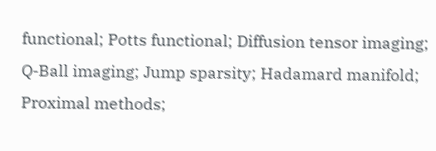functional; Potts functional; Diffusion tensor imaging; Q-Ball imaging; Jump sparsity; Hadamard manifold; Proximal methods;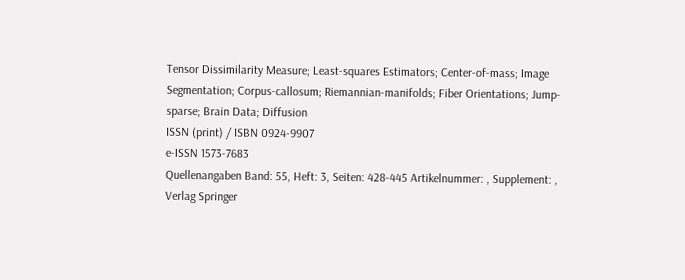Tensor Dissimilarity Measure; Least-squares Estimators; Center-of-mass; Image Segmentation; Corpus-callosum; Riemannian-manifolds; Fiber Orientations; Jump-sparse; Brain Data; Diffusion
ISSN (print) / ISBN 0924-9907
e-ISSN 1573-7683
Quellenangaben Band: 55, Heft: 3, Seiten: 428-445 Artikelnummer: , Supplement: ,
Verlag Springer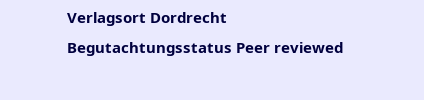Verlagsort Dordrecht
Begutachtungsstatus Peer reviewed